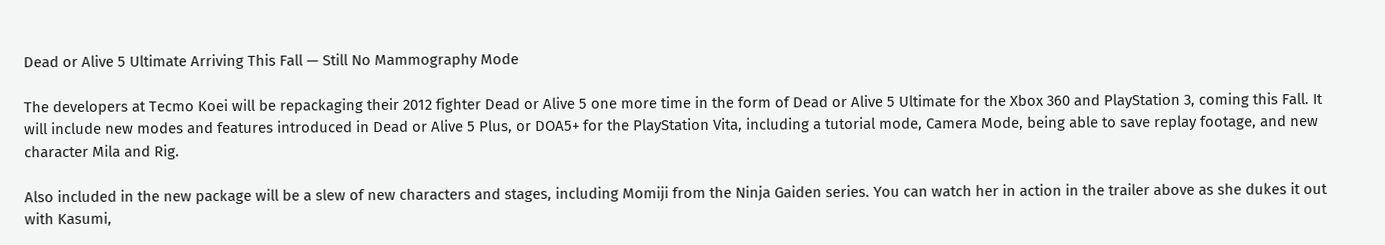Dead or Alive 5 Ultimate Arriving This Fall — Still No Mammography Mode

The developers at Tecmo Koei will be repackaging their 2012 fighter Dead or Alive 5 one more time in the form of Dead or Alive 5 Ultimate for the Xbox 360 and PlayStation 3, coming this Fall. It will include new modes and features introduced in Dead or Alive 5 Plus, or DOA5+ for the PlayStation Vita, including a tutorial mode, Camera Mode, being able to save replay footage, and new character Mila and Rig.

Also included in the new package will be a slew of new characters and stages, including Momiji from the Ninja Gaiden series. You can watch her in action in the trailer above as she dukes it out with Kasumi,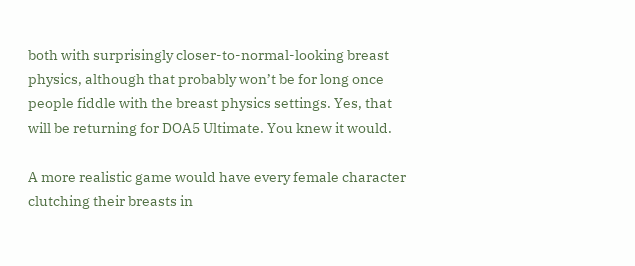both with surprisingly closer-to-normal-looking breast physics, although that probably won’t be for long once people fiddle with the breast physics settings. Yes, that will be returning for DOA5 Ultimate. You knew it would.

A more realistic game would have every female character clutching their breasts in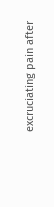excruciating pain after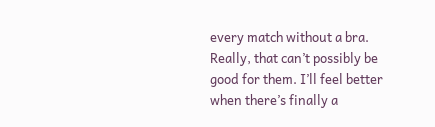every match without a bra. Really, that can’t possibly be good for them. I’ll feel better when there’s finally a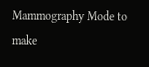Mammography Mode to make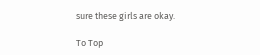sure these girls are okay.

To Top